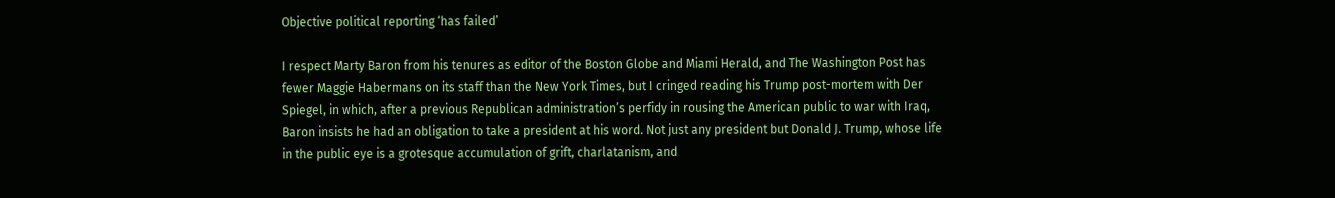Objective political reporting ‘has failed’

I respect Marty Baron from his tenures as editor of the Boston Globe and Miami Herald, and The Washington Post has fewer Maggie Habermans on its staff than the New York Times, but I cringed reading his Trump post-mortem with Der Spiegel, in which, after a previous Republican administration’s perfidy in rousing the American public to war with Iraq, Baron insists he had an obligation to take a president at his word. Not just any president but Donald J. Trump, whose life in the public eye is a grotesque accumulation of grift, charlatanism, and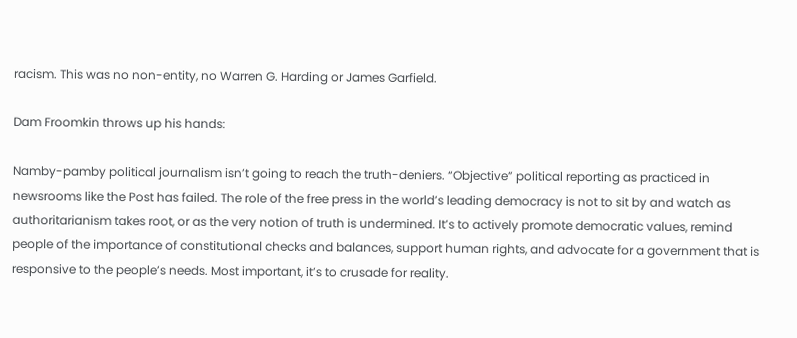racism. This was no non-entity, no Warren G. Harding or James Garfield.

Dam Froomkin throws up his hands:

Namby-pamby political journalism isn’t going to reach the truth-deniers. “Objective” political reporting as practiced in newsrooms like the Post has failed. The role of the free press in the world’s leading democracy is not to sit by and watch as authoritarianism takes root, or as the very notion of truth is undermined. It’s to actively promote democratic values, remind people of the importance of constitutional checks and balances, support human rights, and advocate for a government that is responsive to the people’s needs. Most important, it’s to crusade for reality.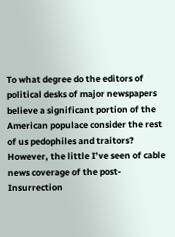To what degree do the editors of political desks of major newspapers believe a significant portion of the American populace consider the rest of us pedophiles and traitors? However, the little I’ve seen of cable news coverage of the post-Insurrection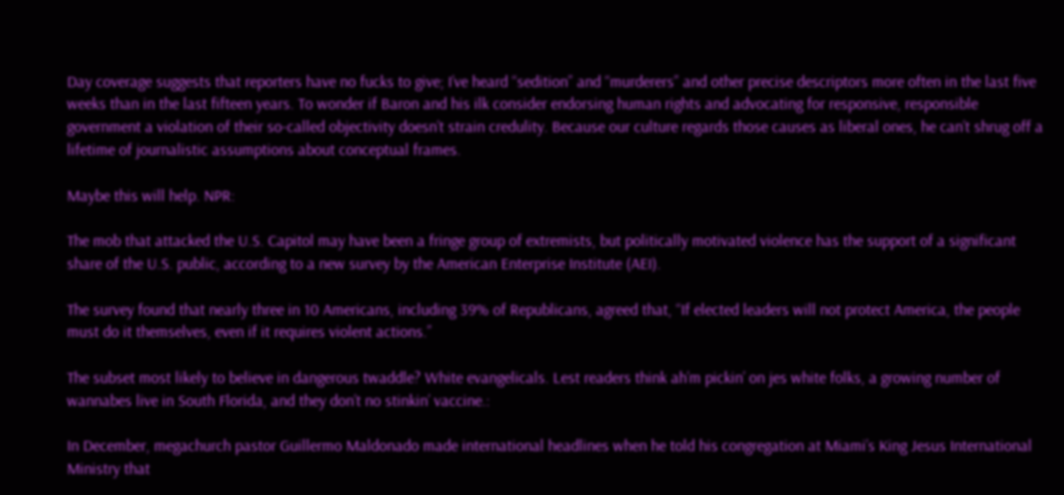Day coverage suggests that reporters have no fucks to give; I’ve heard “sedition” and “murderers” and other precise descriptors more often in the last five weeks than in the last fifteen years. To wonder if Baron and his ilk consider endorsing human rights and advocating for responsive, responsible government a violation of their so-called objectivity doesn’t strain credulity. Because our culture regards those causes as liberal ones, he can’t shrug off a lifetime of journalistic assumptions about conceptual frames.

Maybe this will help. NPR:

The mob that attacked the U.S. Capitol may have been a fringe group of extremists, but politically motivated violence has the support of a significant share of the U.S. public, according to a new survey by the American Enterprise Institute (AEI).

The survey found that nearly three in 10 Americans, including 39% of Republicans, agreed that, “If elected leaders will not protect America, the people must do it themselves, even if it requires violent actions.”

The subset most likely to believe in dangerous twaddle? White evangelicals. Lest readers think ah’m pickin’ on jes white folks, a growing number of wannabes live in South Florida, and they don’t no stinkin’ vaccine.:

In December, megachurch pastor Guillermo Maldonado made international headlines when he told his congregation at Miami’s King Jesus International Ministry that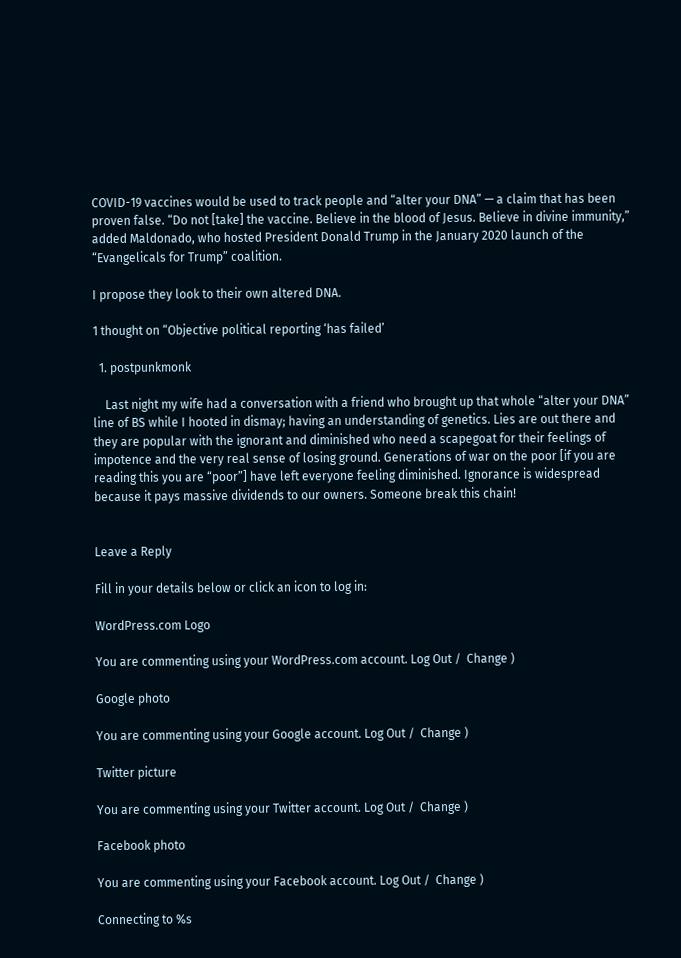COVID-19 vaccines would be used to track people and “alter your DNA” — a claim that has been proven false. “Do not [take] the vaccine. Believe in the blood of Jesus. Believe in divine immunity,” added Maldonado, who hosted President Donald Trump in the January 2020 launch of the “Evangelicals for Trump” coalition.

I propose they look to their own altered DNA.

1 thought on “Objective political reporting ‘has failed’

  1. postpunkmonk

    Last night my wife had a conversation with a friend who brought up that whole “alter your DNA” line of BS while I hooted in dismay; having an understanding of genetics. Lies are out there and they are popular with the ignorant and diminished who need a scapegoat for their feelings of impotence and the very real sense of losing ground. Generations of war on the poor [if you are reading this you are “poor”] have left everyone feeling diminished. Ignorance is widespread because it pays massive dividends to our owners. Someone break this chain!


Leave a Reply

Fill in your details below or click an icon to log in:

WordPress.com Logo

You are commenting using your WordPress.com account. Log Out /  Change )

Google photo

You are commenting using your Google account. Log Out /  Change )

Twitter picture

You are commenting using your Twitter account. Log Out /  Change )

Facebook photo

You are commenting using your Facebook account. Log Out /  Change )

Connecting to %s